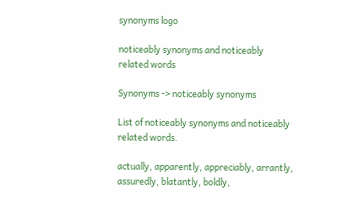synonyms logo

noticeably synonyms and noticeably related words

Synonyms -> noticeably synonyms

List of noticeably synonyms and noticeably related words.

actually, apparently, appreciably, arrantly, assuredly, blatantly, boldly,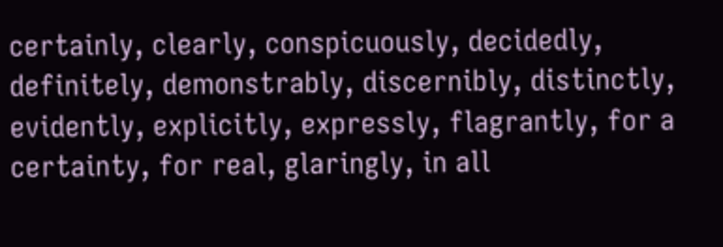certainly, clearly, conspicuously, decidedly, definitely, demonstrably, discernibly, distinctly, evidently, explicitly, expressly, flagrantly, for a certainty, for real, glaringly, in all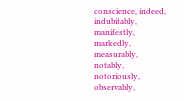conscience, indeed, indubitably, manifestly, markedly, measurably, notably, notoriously, observably,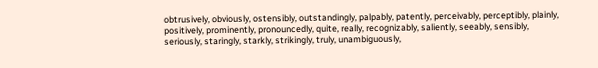obtrusively, obviously, ostensibly, outstandingly, palpably, patently, perceivably, perceptibly, plainly, positively, prominently, pronouncedly, quite, really, recognizably, saliently, seeably, sensibly, seriously, staringly, starkly, strikingly, truly, unambiguously,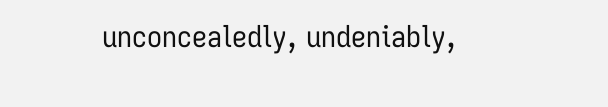unconcealedly, undeniably,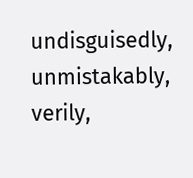undisguisedly, unmistakably, verily,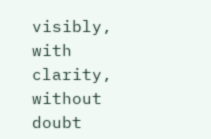visibly, with clarity, without doubt